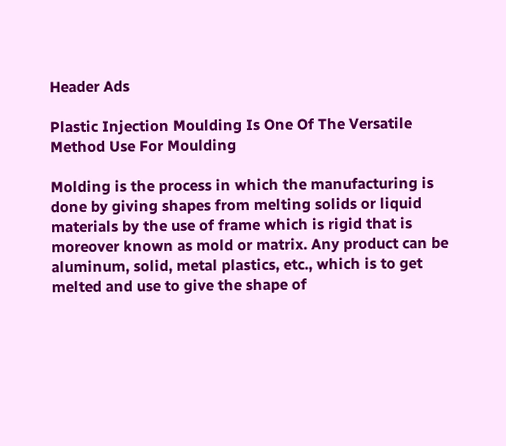Header Ads

Plastic Injection Moulding Is One Of The Versatile Method Use For Moulding

Molding is the process in which the manufacturing is done by giving shapes from melting solids or liquid materials by the use of frame which is rigid that is moreover known as mold or matrix. Any product can be aluminum, solid, metal plastics, etc., which is to get melted and use to give the shape of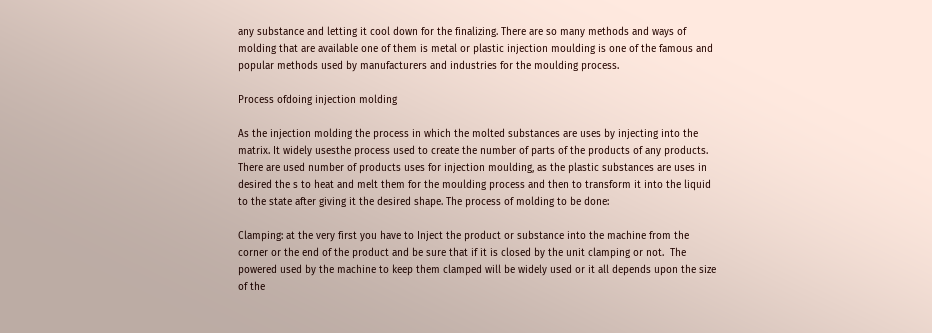any substance and letting it cool down for the finalizing. There are so many methods and ways of molding that are available one of them is metal or plastic injection moulding is one of the famous and popular methods used by manufacturers and industries for the moulding process.

Process ofdoing injection molding

As the injection molding the process in which the molted substances are uses by injecting into the matrix. It widely usesthe process used to create the number of parts of the products of any products. There are used number of products uses for injection moulding, as the plastic substances are uses in desired the s to heat and melt them for the moulding process and then to transform it into the liquid to the state after giving it the desired shape. The process of molding to be done:

Clamping: at the very first you have to Inject the product or substance into the machine from the corner or the end of the product and be sure that if it is closed by the unit clamping or not.  The powered used by the machine to keep them clamped will be widely used or it all depends upon the size of the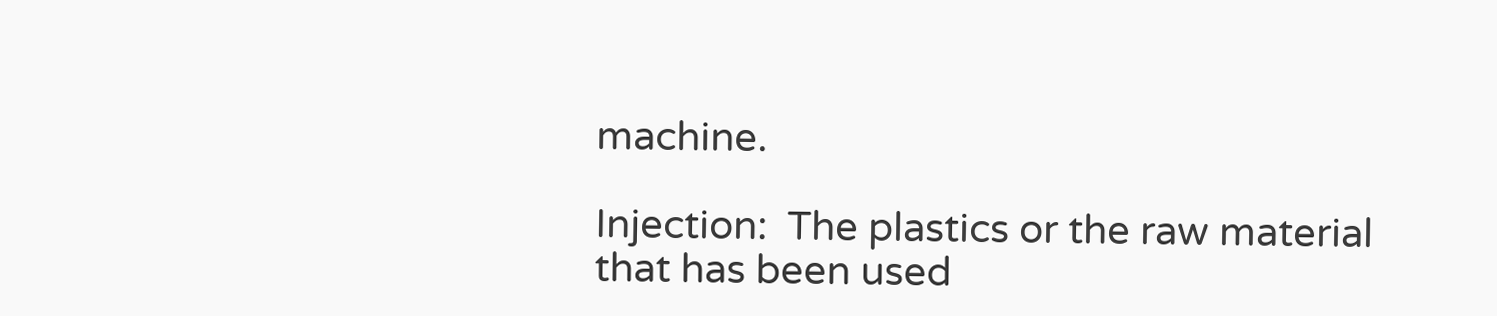machine.

Injection:  The plastics or the raw material that has been used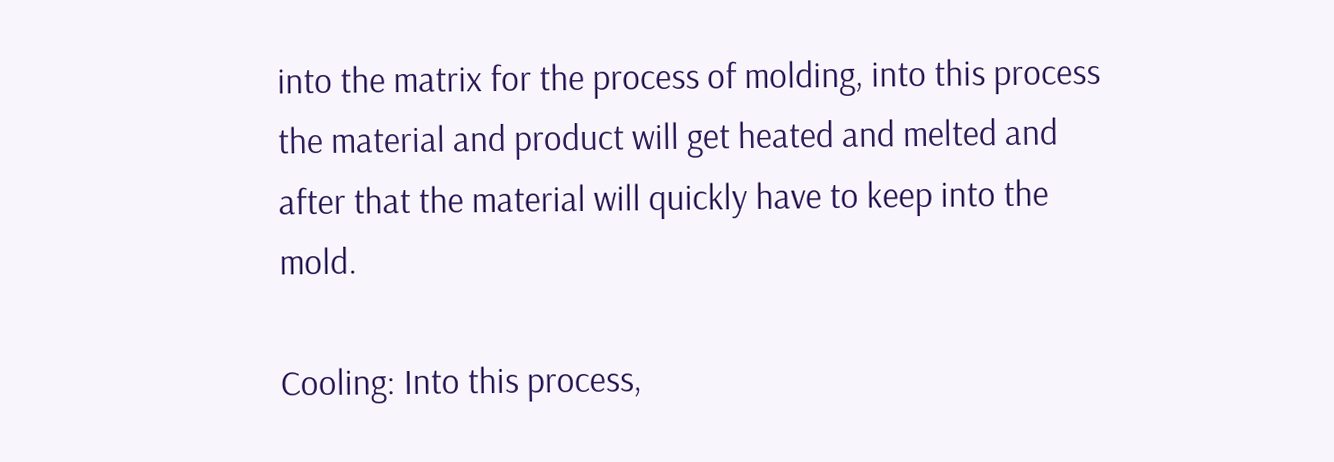into the matrix for the process of molding, into this process the material and product will get heated and melted and after that the material will quickly have to keep into the mold.

Cooling: Into this process,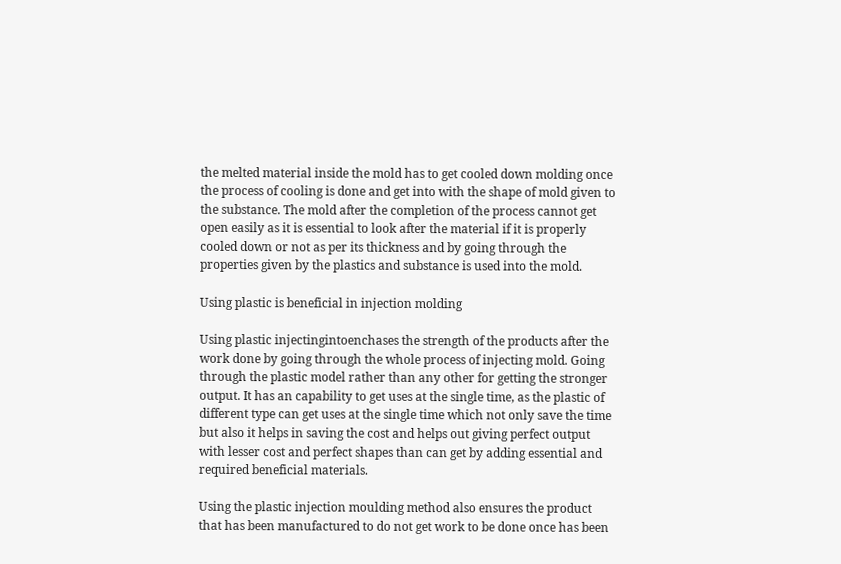the melted material inside the mold has to get cooled down molding once the process of cooling is done and get into with the shape of mold given to the substance. The mold after the completion of the process cannot get open easily as it is essential to look after the material if it is properly cooled down or not as per its thickness and by going through the properties given by the plastics and substance is used into the mold.

Using plastic is beneficial in injection molding

Using plastic injectingintoenchases the strength of the products after the work done by going through the whole process of injecting mold. Going through the plastic model rather than any other for getting the stronger output. It has an capability to get uses at the single time, as the plastic of different type can get uses at the single time which not only save the time but also it helps in saving the cost and helps out giving perfect output with lesser cost and perfect shapes than can get by adding essential and required beneficial materials.

Using the plastic injection moulding method also ensures the product that has been manufactured to do not get work to be done once has been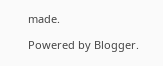made.

Powered by Blogger.